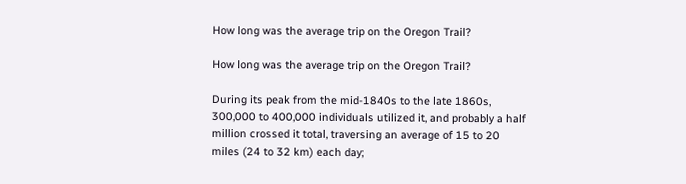How long was the average trip on the Oregon Trail?

How long was the average trip on the Oregon Trail?

During its peak from the mid-1840s to the late 1860s, 300,000 to 400,000 individuals utilized it, and probably a half million crossed it total, traversing an average of 15 to 20 miles (24 to 32 km) each day;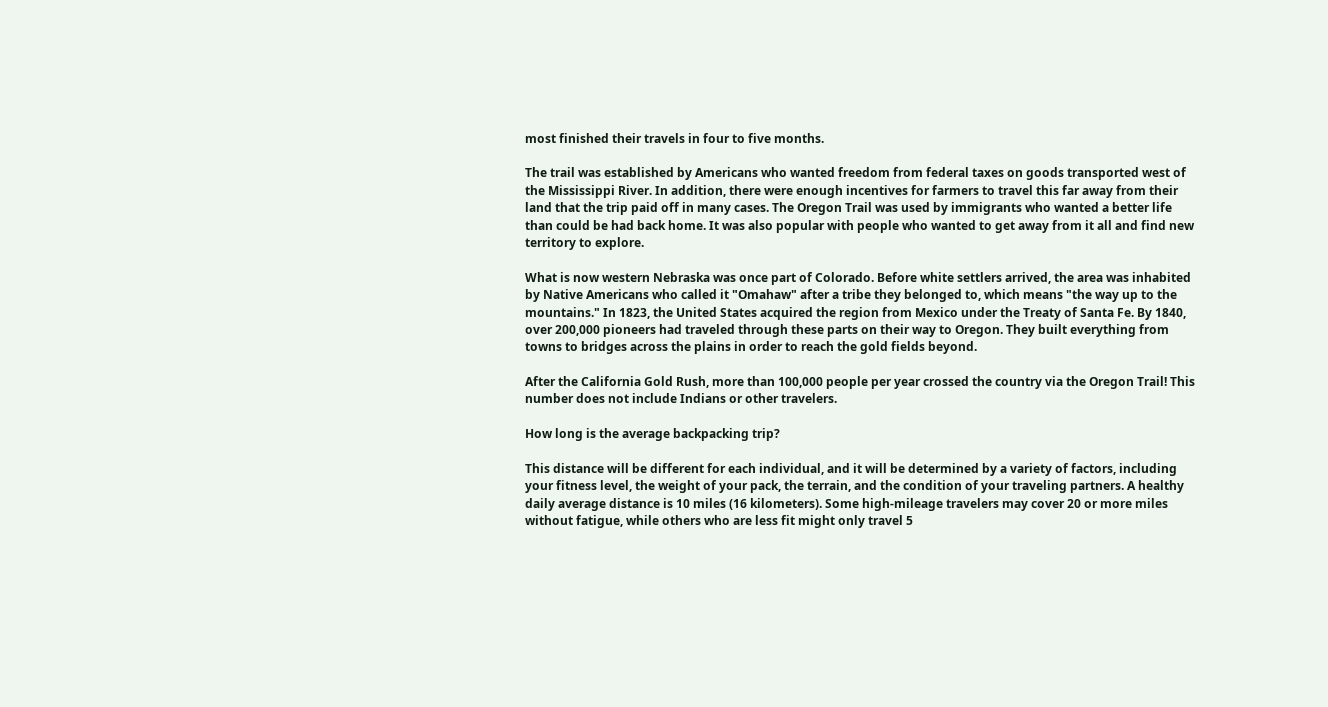most finished their travels in four to five months.

The trail was established by Americans who wanted freedom from federal taxes on goods transported west of the Mississippi River. In addition, there were enough incentives for farmers to travel this far away from their land that the trip paid off in many cases. The Oregon Trail was used by immigrants who wanted a better life than could be had back home. It was also popular with people who wanted to get away from it all and find new territory to explore.

What is now western Nebraska was once part of Colorado. Before white settlers arrived, the area was inhabited by Native Americans who called it "Omahaw" after a tribe they belonged to, which means "the way up to the mountains." In 1823, the United States acquired the region from Mexico under the Treaty of Santa Fe. By 1840, over 200,000 pioneers had traveled through these parts on their way to Oregon. They built everything from towns to bridges across the plains in order to reach the gold fields beyond.

After the California Gold Rush, more than 100,000 people per year crossed the country via the Oregon Trail! This number does not include Indians or other travelers.

How long is the average backpacking trip?

This distance will be different for each individual, and it will be determined by a variety of factors, including your fitness level, the weight of your pack, the terrain, and the condition of your traveling partners. A healthy daily average distance is 10 miles (16 kilometers). Some high-mileage travelers may cover 20 or more miles without fatigue, while others who are less fit might only travel 5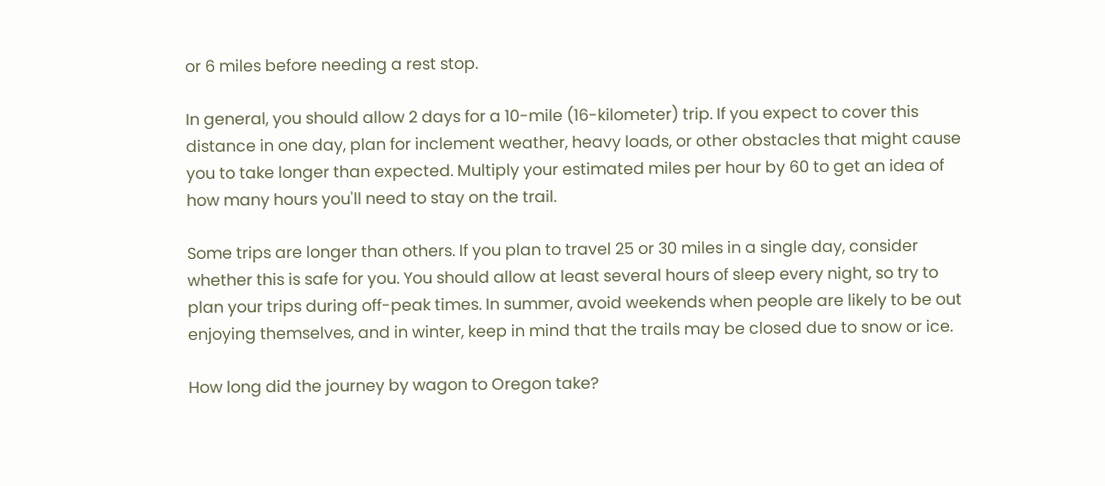or 6 miles before needing a rest stop.

In general, you should allow 2 days for a 10-mile (16-kilometer) trip. If you expect to cover this distance in one day, plan for inclement weather, heavy loads, or other obstacles that might cause you to take longer than expected. Multiply your estimated miles per hour by 60 to get an idea of how many hours you'll need to stay on the trail.

Some trips are longer than others. If you plan to travel 25 or 30 miles in a single day, consider whether this is safe for you. You should allow at least several hours of sleep every night, so try to plan your trips during off-peak times. In summer, avoid weekends when people are likely to be out enjoying themselves, and in winter, keep in mind that the trails may be closed due to snow or ice.

How long did the journey by wagon to Oregon take?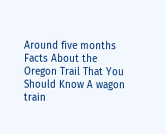Around five months Facts About the Oregon Trail That You Should Know A wagon train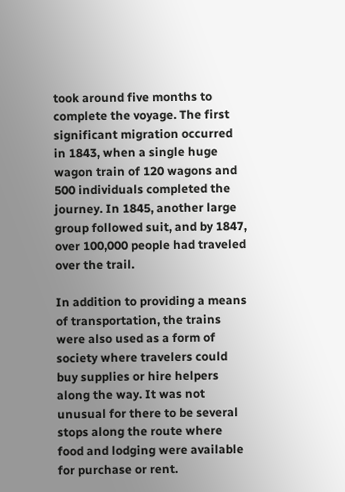took around five months to complete the voyage. The first significant migration occurred in 1843, when a single huge wagon train of 120 wagons and 500 individuals completed the journey. In 1845, another large group followed suit, and by 1847, over 100,000 people had traveled over the trail.

In addition to providing a means of transportation, the trains were also used as a form of society where travelers could buy supplies or hire helpers along the way. It was not unusual for there to be several stops along the route where food and lodging were available for purchase or rent.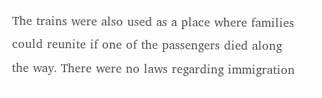The trains were also used as a place where families could reunite if one of the passengers died along the way. There were no laws regarding immigration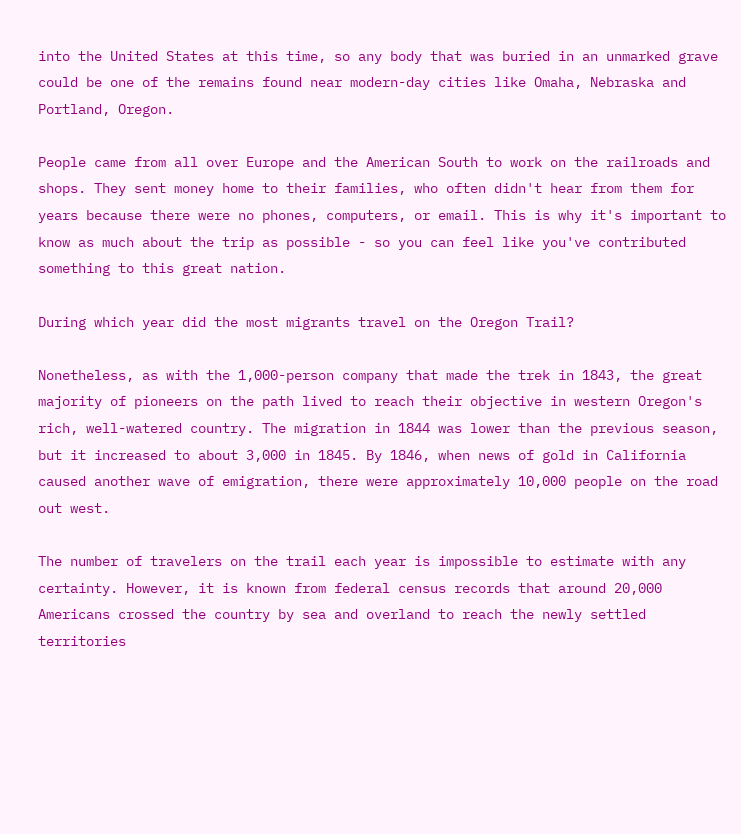into the United States at this time, so any body that was buried in an unmarked grave could be one of the remains found near modern-day cities like Omaha, Nebraska and Portland, Oregon.

People came from all over Europe and the American South to work on the railroads and shops. They sent money home to their families, who often didn't hear from them for years because there were no phones, computers, or email. This is why it's important to know as much about the trip as possible - so you can feel like you've contributed something to this great nation.

During which year did the most migrants travel on the Oregon Trail?

Nonetheless, as with the 1,000-person company that made the trek in 1843, the great majority of pioneers on the path lived to reach their objective in western Oregon's rich, well-watered country. The migration in 1844 was lower than the previous season, but it increased to about 3,000 in 1845. By 1846, when news of gold in California caused another wave of emigration, there were approximately 10,000 people on the road out west.

The number of travelers on the trail each year is impossible to estimate with any certainty. However, it is known from federal census records that around 20,000 Americans crossed the country by sea and overland to reach the newly settled territories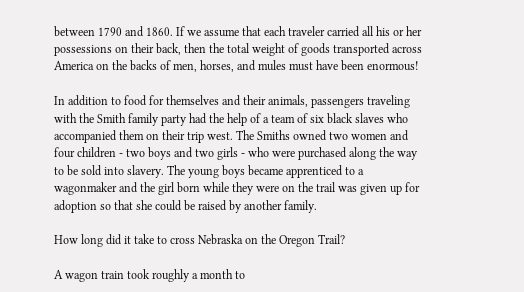between 1790 and 1860. If we assume that each traveler carried all his or her possessions on their back, then the total weight of goods transported across America on the backs of men, horses, and mules must have been enormous!

In addition to food for themselves and their animals, passengers traveling with the Smith family party had the help of a team of six black slaves who accompanied them on their trip west. The Smiths owned two women and four children - two boys and two girls - who were purchased along the way to be sold into slavery. The young boys became apprenticed to a wagonmaker and the girl born while they were on the trail was given up for adoption so that she could be raised by another family.

How long did it take to cross Nebraska on the Oregon Trail?

A wagon train took roughly a month to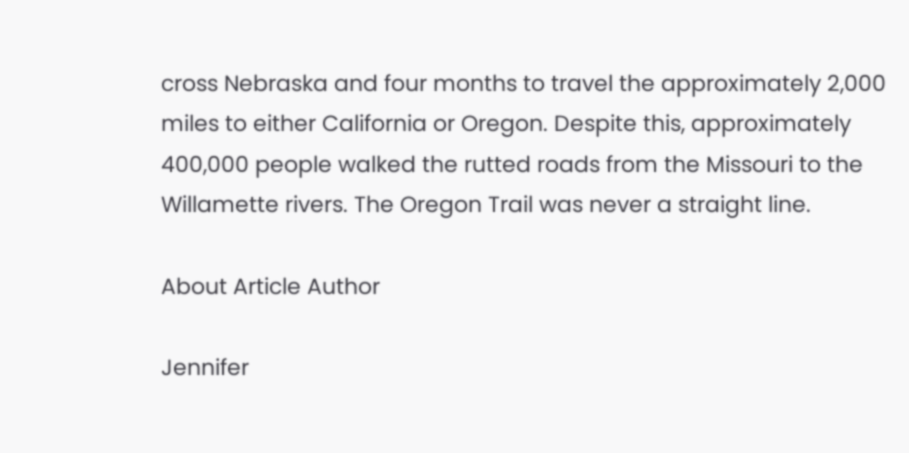cross Nebraska and four months to travel the approximately 2,000 miles to either California or Oregon. Despite this, approximately 400,000 people walked the rutted roads from the Missouri to the Willamette rivers. The Oregon Trail was never a straight line.

About Article Author

Jennifer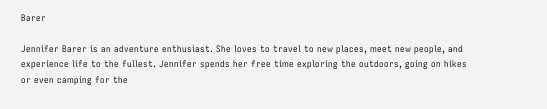Barer

Jennifer Barer is an adventure enthusiast. She loves to travel to new places, meet new people, and experience life to the fullest. Jennifer spends her free time exploring the outdoors, going on hikes or even camping for the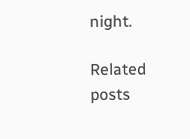night.

Related posts